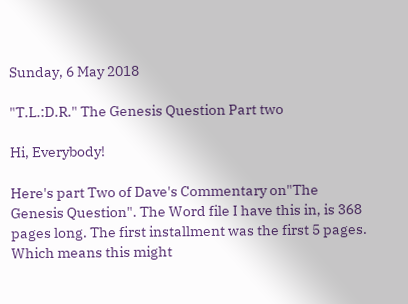Sunday, 6 May 2018

"T.L.:D.R." The Genesis Question Part two

Hi, Everybody!

Here's part Two of Dave's Commentary on"The Genesis Question". The Word file I have this in, is 368 pages long. The first installment was the first 5 pages. Which means this might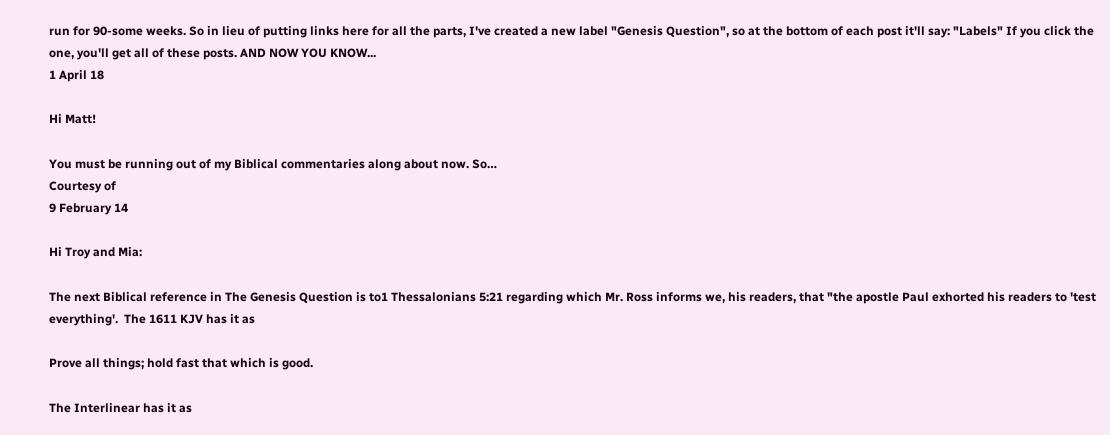run for 90-some weeks. So in lieu of putting links here for all the parts, I've created a new label "Genesis Question", so at the bottom of each post it'll say: "Labels" If you click the  one, you'll get all of these posts. AND NOW YOU KNOW...
1 April 18

Hi Matt!

You must be running out of my Biblical commentaries along about now. So…
Courtesy of
9 February 14

Hi Troy and Mia:

The next Biblical reference in The Genesis Question is to1 Thessalonians 5:21 regarding which Mr. Ross informs we, his readers, that "the apostle Paul exhorted his readers to 'test everything'.  The 1611 KJV has it as

Prove all things; hold fast that which is good.

The Interlinear has it as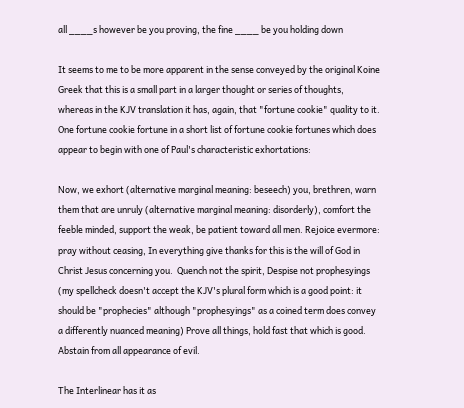all ____s however be you proving, the fine ____ be you holding down

It seems to me to be more apparent in the sense conveyed by the original Koine Greek that this is a small part in a larger thought or series of thoughts, whereas in the KJV translation it has, again, that "fortune cookie" quality to it.  One fortune cookie fortune in a short list of fortune cookie fortunes which does appear to begin with one of Paul's characteristic exhortations:

Now, we exhort (alternative marginal meaning: beseech) you, brethren, warn them that are unruly (alternative marginal meaning: disorderly), comfort the feeble minded, support the weak, be patient toward all men. Rejoice evermore: pray without ceasing, In everything give thanks for this is the will of God in Christ Jesus concerning you.  Quench not the spirit, Despise not prophesyings (my spellcheck doesn't accept the KJV's plural form which is a good point: it should be "prophecies" although "prophesyings" as a coined term does convey a differently nuanced meaning) Prove all things, hold fast that which is good.  Abstain from all appearance of evil.

The Interlinear has it as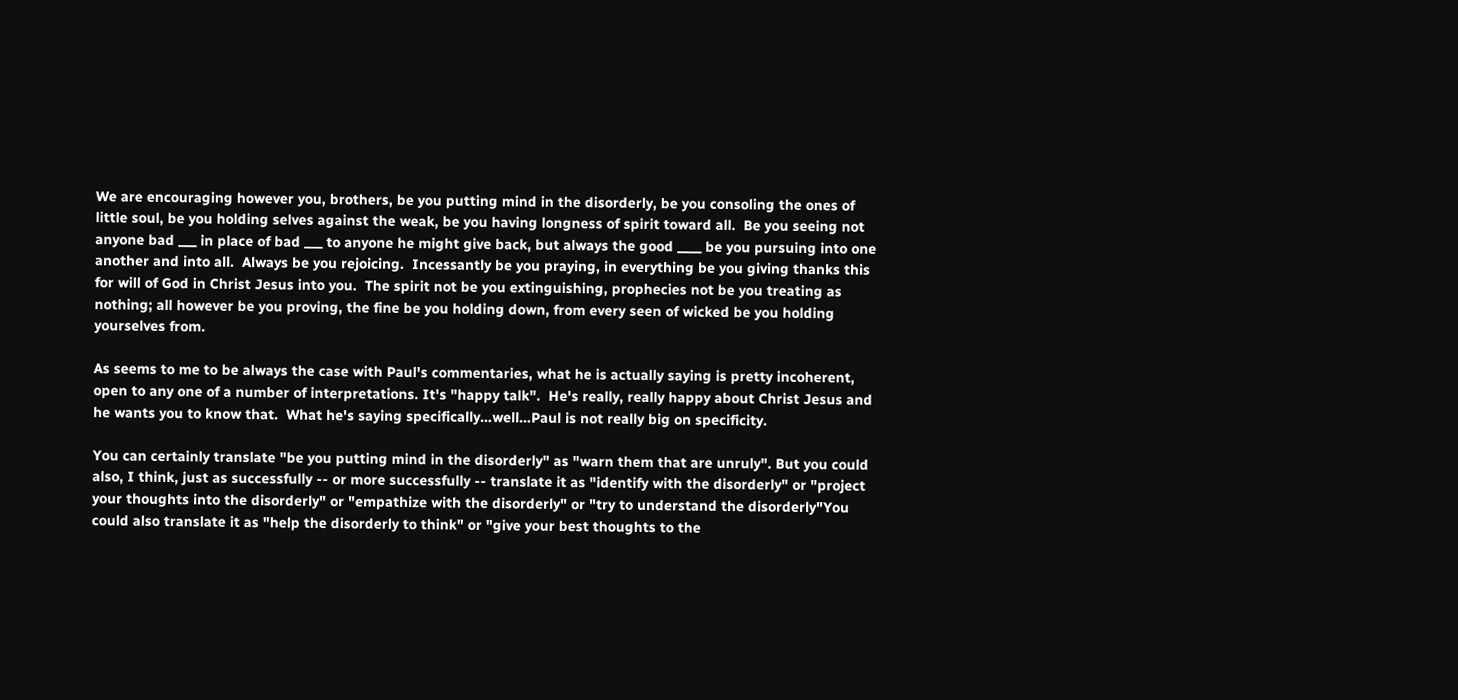We are encouraging however you, brothers, be you putting mind in the disorderly, be you consoling the ones of little soul, be you holding selves against the weak, be you having longness of spirit toward all.  Be you seeing not anyone bad ___ in place of bad ___ to anyone he might give back, but always the good ____ be you pursuing into one another and into all.  Always be you rejoicing.  Incessantly be you praying, in everything be you giving thanks this for will of God in Christ Jesus into you.  The spirit not be you extinguishing, prophecies not be you treating as nothing; all however be you proving, the fine be you holding down, from every seen of wicked be you holding yourselves from.

As seems to me to be always the case with Paul's commentaries, what he is actually saying is pretty incoherent, open to any one of a number of interpretations. It's "happy talk".  He's really, really happy about Christ Jesus and he wants you to know that.  What he's saying specifically…well…Paul is not really big on specificity.

You can certainly translate "be you putting mind in the disorderly" as "warn them that are unruly". But you could also, I think, just as successfully -- or more successfully -- translate it as "identify with the disorderly" or "project your thoughts into the disorderly" or "empathize with the disorderly" or "try to understand the disorderly"You could also translate it as "help the disorderly to think" or "give your best thoughts to the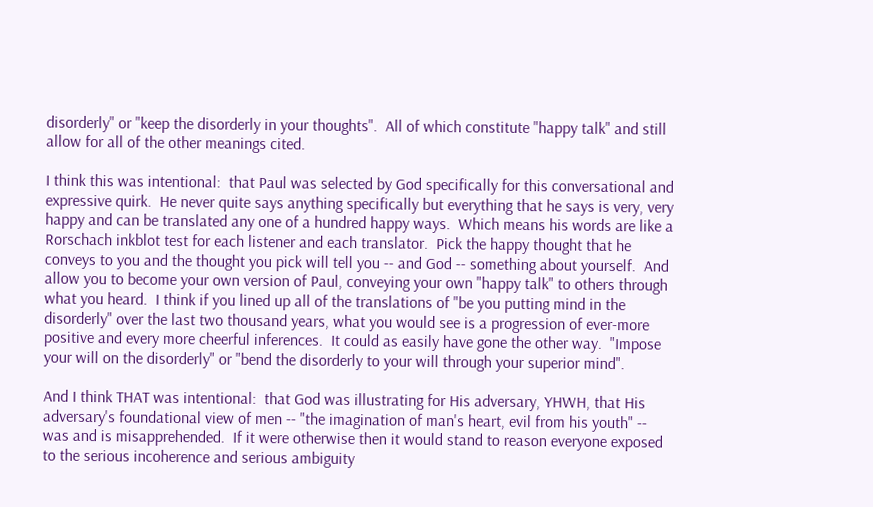disorderly" or "keep the disorderly in your thoughts".  All of which constitute "happy talk" and still allow for all of the other meanings cited.

I think this was intentional:  that Paul was selected by God specifically for this conversational and expressive quirk.  He never quite says anything specifically but everything that he says is very, very happy and can be translated any one of a hundred happy ways.  Which means his words are like a Rorschach inkblot test for each listener and each translator.  Pick the happy thought that he conveys to you and the thought you pick will tell you -- and God -- something about yourself.  And allow you to become your own version of Paul, conveying your own "happy talk" to others through what you heard.  I think if you lined up all of the translations of "be you putting mind in the disorderly" over the last two thousand years, what you would see is a progression of ever-more positive and every more cheerful inferences.  It could as easily have gone the other way.  "Impose your will on the disorderly" or "bend the disorderly to your will through your superior mind".

And I think THAT was intentional:  that God was illustrating for His adversary, YHWH, that His adversary's foundational view of men -- "the imagination of man's heart, evil from his youth" -- was and is misapprehended.  If it were otherwise then it would stand to reason everyone exposed to the serious incoherence and serious ambiguity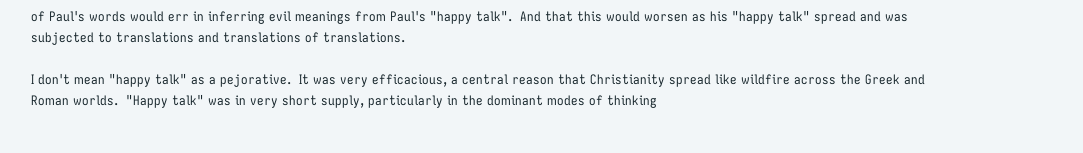of Paul's words would err in inferring evil meanings from Paul's "happy talk".  And that this would worsen as his "happy talk" spread and was subjected to translations and translations of translations.

I don't mean "happy talk" as a pejorative.  It was very efficacious, a central reason that Christianity spread like wildfire across the Greek and Roman worlds.  "Happy talk" was in very short supply, particularly in the dominant modes of thinking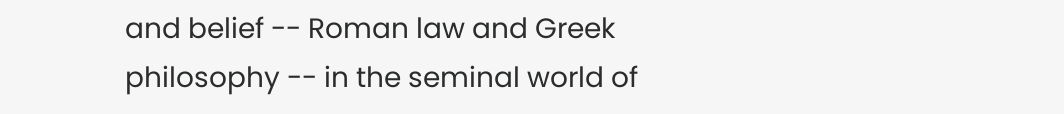and belief -- Roman law and Greek philosophy -- in the seminal world of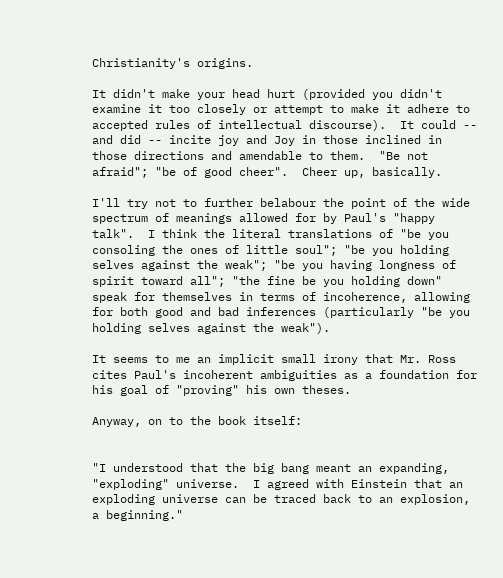Christianity's origins.

It didn't make your head hurt (provided you didn't examine it too closely or attempt to make it adhere to accepted rules of intellectual discourse).  It could -- and did -- incite joy and Joy in those inclined in those directions and amendable to them.  "Be not afraid"; "be of good cheer".  Cheer up, basically.

I'll try not to further belabour the point of the wide spectrum of meanings allowed for by Paul's "happy talk".  I think the literal translations of "be you consoling the ones of little soul"; "be you holding selves against the weak"; "be you having longness of spirit toward all"; "the fine be you holding down" speak for themselves in terms of incoherence, allowing for both good and bad inferences (particularly "be you holding selves against the weak").

It seems to me an implicit small irony that Mr. Ross cites Paul's incoherent ambiguities as a foundation for his goal of "proving" his own theses.

Anyway, on to the book itself:


"I understood that the big bang meant an expanding, "exploding" universe.  I agreed with Einstein that an exploding universe can be traced back to an explosion, a beginning."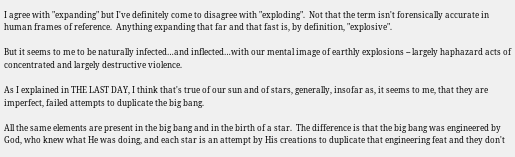I agree with "expanding" but I've definitely come to disagree with "exploding".  Not that the term isn't forensically accurate in human frames of reference.  Anything expanding that far and that fast is, by definition, "explosive".

But it seems to me to be naturally infected…and inflected…with our mental image of earthly explosions -- largely haphazard acts of concentrated and largely destructive violence.

As I explained in THE LAST DAY, I think that's true of our sun and of stars, generally, insofar as, it seems to me, that they are imperfect, failed attempts to duplicate the big bang.

All the same elements are present in the big bang and in the birth of a star.  The difference is that the big bang was engineered by God, who knew what He was doing, and each star is an attempt by His creations to duplicate that engineering feat and they don't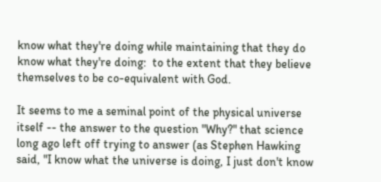know what they're doing while maintaining that they do know what they're doing:  to the extent that they believe themselves to be co-equivalent with God.

It seems to me a seminal point of the physical universe itself -- the answer to the question "Why?" that science long ago left off trying to answer (as Stephen Hawking said, "I know what the universe is doing, I just don't know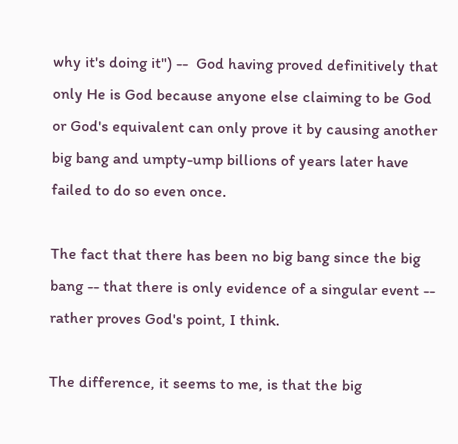why it's doing it") --  God having proved definitively that only He is God because anyone else claiming to be God or God's equivalent can only prove it by causing another big bang and umpty-ump billions of years later have failed to do so even once.

The fact that there has been no big bang since the big bang -- that there is only evidence of a singular event -- rather proves God's point, I think.

The difference, it seems to me, is that the big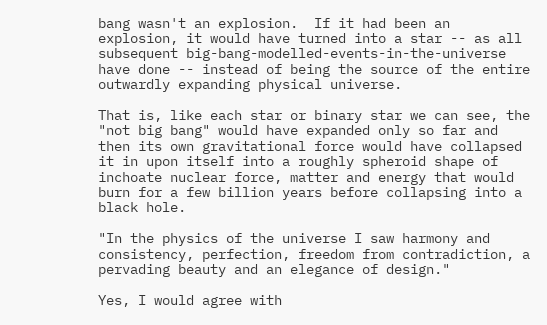bang wasn't an explosion.  If it had been an explosion, it would have turned into a star -- as all subsequent big-bang-modelled-events-in-the-universe have done -- instead of being the source of the entire outwardly expanding physical universe.

That is, like each star or binary star we can see, the "not big bang" would have expanded only so far and then its own gravitational force would have collapsed it in upon itself into a roughly spheroid shape of inchoate nuclear force, matter and energy that would burn for a few billion years before collapsing into a black hole.

"In the physics of the universe I saw harmony and consistency, perfection, freedom from contradiction, a pervading beauty and an elegance of design."

Yes, I would agree with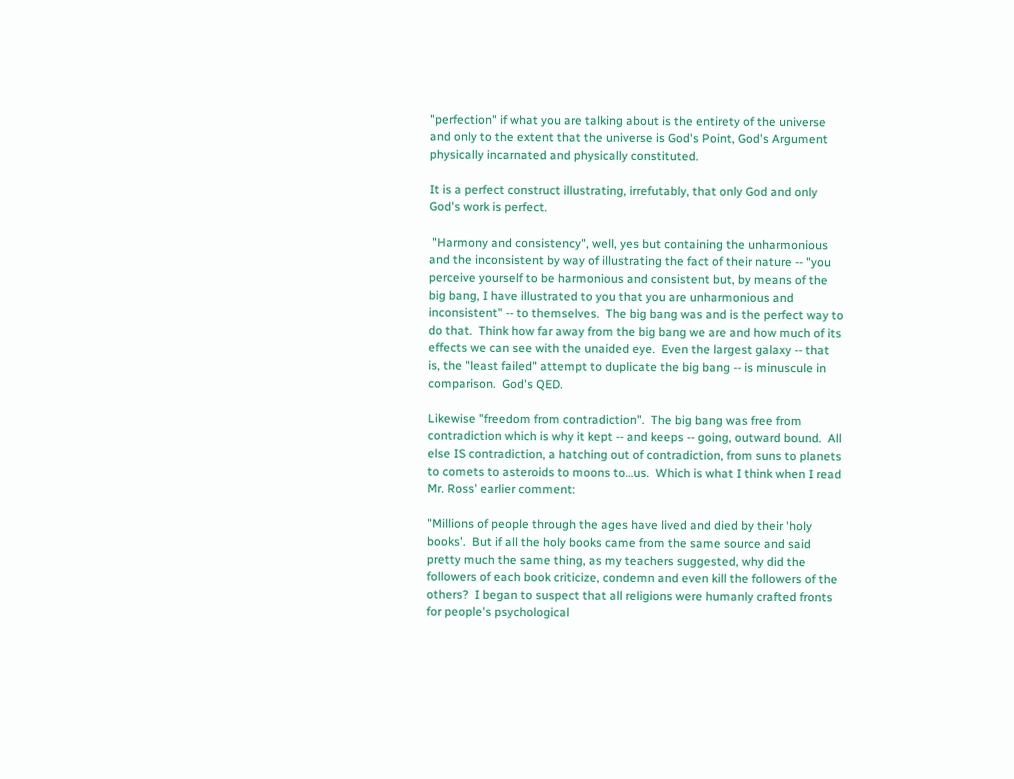"perfection" if what you are talking about is the entirety of the universe and only to the extent that the universe is God's Point, God's Argument physically incarnated and physically constituted.

It is a perfect construct illustrating, irrefutably, that only God and only God's work is perfect.

 "Harmony and consistency", well, yes but containing the unharmonious and the inconsistent by way of illustrating the fact of their nature -- "you perceive yourself to be harmonious and consistent but, by means of the big bang, I have illustrated to you that you are unharmonious and inconsistent" -- to themselves.  The big bang was and is the perfect way to do that.  Think how far away from the big bang we are and how much of its effects we can see with the unaided eye.  Even the largest galaxy -- that is, the "least failed" attempt to duplicate the big bang -- is minuscule in comparison.  God's QED.

Likewise "freedom from contradiction".  The big bang was free from contradiction which is why it kept -- and keeps -- going, outward bound.  All else IS contradiction, a hatching out of contradiction, from suns to planets to comets to asteroids to moons to…us.  Which is what I think when I read Mr. Ross' earlier comment:

"Millions of people through the ages have lived and died by their 'holy books'.  But if all the holy books came from the same source and said pretty much the same thing, as my teachers suggested, why did the followers of each book criticize, condemn and even kill the followers of the others?  I began to suspect that all religions were humanly crafted fronts for people's psychological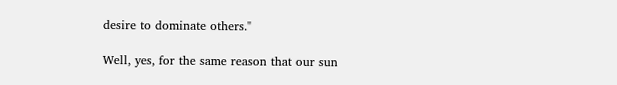desire to dominate others."

Well, yes, for the same reason that our sun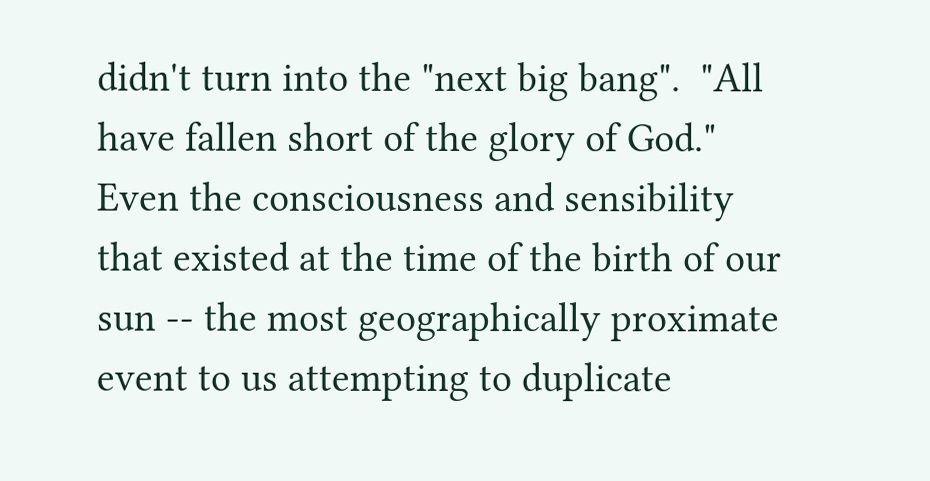didn't turn into the "next big bang".  "All have fallen short of the glory of God."  Even the consciousness and sensibility that existed at the time of the birth of our sun -- the most geographically proximate event to us attempting to duplicate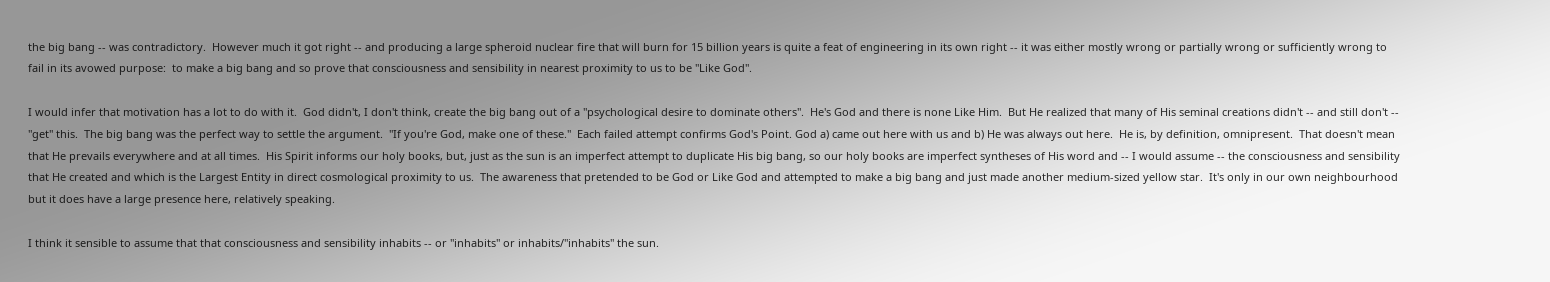the big bang -- was contradictory.  However much it got right -- and producing a large spheroid nuclear fire that will burn for 15 billion years is quite a feat of engineering in its own right -- it was either mostly wrong or partially wrong or sufficiently wrong to fail in its avowed purpose:  to make a big bang and so prove that consciousness and sensibility in nearest proximity to us to be "Like God".

I would infer that motivation has a lot to do with it.  God didn't, I don't think, create the big bang out of a "psychological desire to dominate others".  He's God and there is none Like Him.  But He realized that many of His seminal creations didn't -- and still don't -- "get" this.  The big bang was the perfect way to settle the argument.  "If you're God, make one of these."  Each failed attempt confirms God's Point. God a) came out here with us and b) He was always out here.  He is, by definition, omnipresent.  That doesn't mean that He prevails everywhere and at all times.  His Spirit informs our holy books, but, just as the sun is an imperfect attempt to duplicate His big bang, so our holy books are imperfect syntheses of His word and -- I would assume -- the consciousness and sensibility that He created and which is the Largest Entity in direct cosmological proximity to us.  The awareness that pretended to be God or Like God and attempted to make a big bang and just made another medium-sized yellow star.  It's only in our own neighbourhood but it does have a large presence here, relatively speaking.

I think it sensible to assume that that consciousness and sensibility inhabits -- or "inhabits" or inhabits/"inhabits" the sun.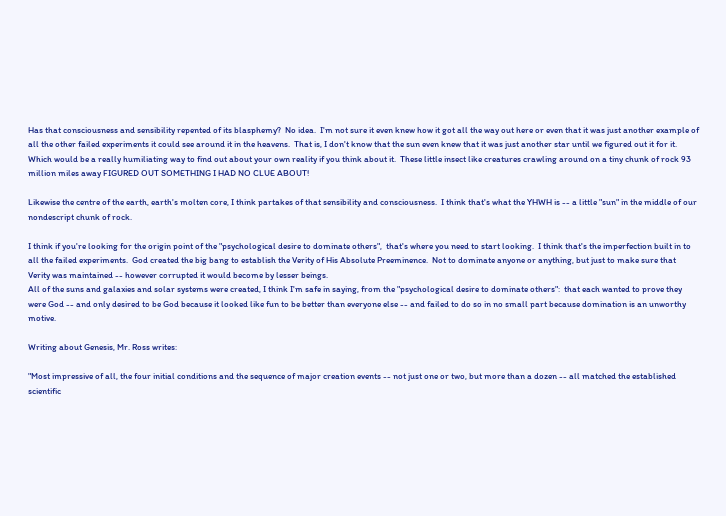Has that consciousness and sensibility repented of its blasphemy?  No idea.  I'm not sure it even knew how it got all the way out here or even that it was just another example of all the other failed experiments it could see around it in the heavens.  That is, I don't know that the sun even knew that it was just another star until we figured out it for it.  Which would be a really humiliating way to find out about your own reality if you think about it.  These little insect like creatures crawling around on a tiny chunk of rock 93 million miles away FIGURED OUT SOMETHING I HAD NO CLUE ABOUT!

Likewise the centre of the earth, earth's molten core, I think partakes of that sensibility and consciousness.  I think that's what the YHWH is -- a little "sun" in the middle of our nondescript chunk of rock.

I think if you're looking for the origin point of the "psychological desire to dominate others",  that's where you need to start looking.  I think that's the imperfection built in to all the failed experiments.  God created the big bang to establish the Verity of His Absolute Preeminence.  Not to dominate anyone or anything, but just to make sure that Verity was maintained -- however corrupted it would become by lesser beings.
All of the suns and galaxies and solar systems were created, I think I'm safe in saying, from the "psychological desire to dominate others":  that each wanted to prove they were God -- and only desired to be God because it looked like fun to be better than everyone else -- and failed to do so in no small part because domination is an unworthy motive.

Writing about Genesis, Mr. Ross writes:

"Most impressive of all, the four initial conditions and the sequence of major creation events -- not just one or two, but more than a dozen -- all matched the established scientific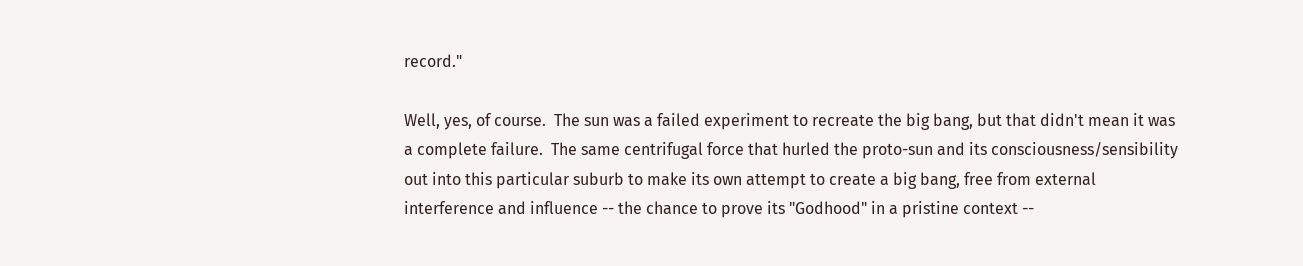record."

Well, yes, of course.  The sun was a failed experiment to recreate the big bang, but that didn't mean it was a complete failure.  The same centrifugal force that hurled the proto-sun and its consciousness/sensibility out into this particular suburb to make its own attempt to create a big bang, free from external interference and influence -- the chance to prove its "Godhood" in a pristine context --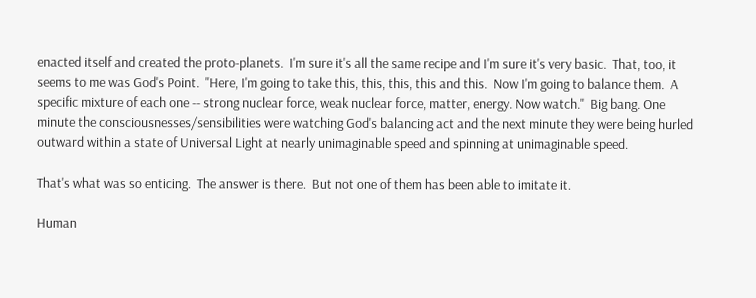enacted itself and created the proto-planets.  I'm sure it's all the same recipe and I'm sure it's very basic.  That, too, it seems to me was God's Point.  "Here, I'm going to take this, this, this, this and this.  Now I'm going to balance them.  A specific mixture of each one -- strong nuclear force, weak nuclear force, matter, energy. Now watch."  Big bang. One minute the consciousnesses/sensibilities were watching God's balancing act and the next minute they were being hurled outward within a state of Universal Light at nearly unimaginable speed and spinning at unimaginable speed.

That's what was so enticing.  The answer is there.  But not one of them has been able to imitate it.

Human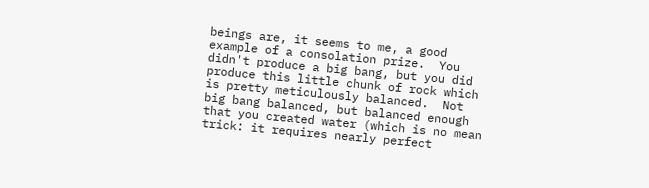beings are, it seems to me, a good example of a consolation prize.  You didn't produce a big bang, but you did produce this little chunk of rock which is pretty meticulously balanced.  Not big bang balanced, but balanced enough that you created water (which is no mean trick: it requires nearly perfect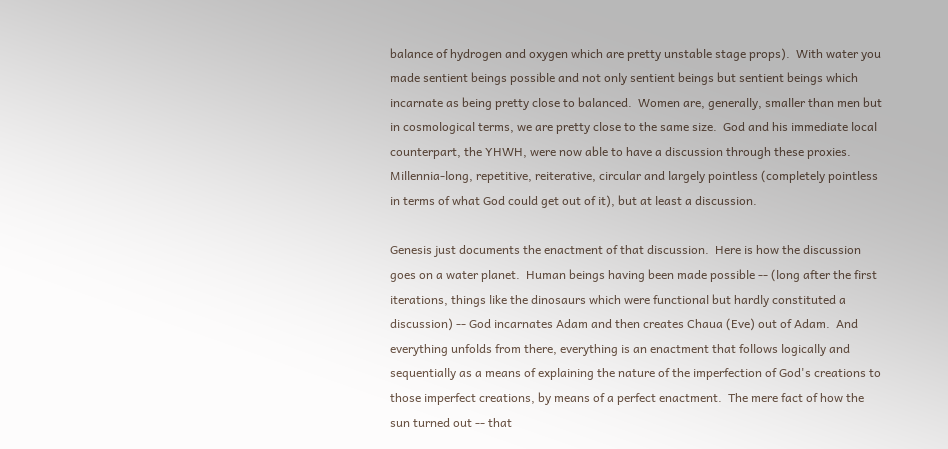balance of hydrogen and oxygen which are pretty unstable stage props).  With water you made sentient beings possible and not only sentient beings but sentient beings which incarnate as being pretty close to balanced.  Women are, generally, smaller than men but in cosmological terms, we are pretty close to the same size.  God and his immediate local counterpart, the YHWH, were now able to have a discussion through these proxies.  Millennia-long, repetitive, reiterative, circular and largely pointless (completely pointless in terms of what God could get out of it), but at least a discussion.

Genesis just documents the enactment of that discussion.  Here is how the discussion goes on a water planet.  Human beings having been made possible -- (long after the first iterations, things like the dinosaurs which were functional but hardly constituted a discussion) -- God incarnates Adam and then creates Chaua (Eve) out of Adam.  And everything unfolds from there, everything is an enactment that follows logically and sequentially as a means of explaining the nature of the imperfection of God's creations to those imperfect creations, by means of a perfect enactment.  The mere fact of how the sun turned out -- that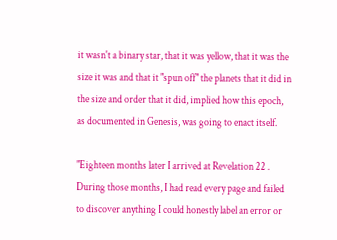it wasn't a binary star, that it was yellow, that it was the size it was and that it "spun off" the planets that it did in the size and order that it did, implied how this epoch, as documented in Genesis, was going to enact itself.

"Eighteen months later I arrived at Revelation 22 .  During those months, I had read every page and failed to discover anything I could honestly label an error or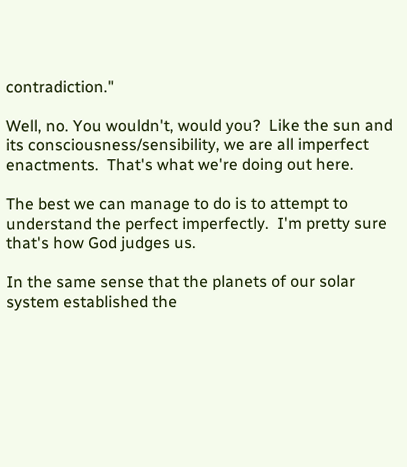contradiction."

Well, no. You wouldn't, would you?  Like the sun and its consciousness/sensibility, we are all imperfect enactments.  That's what we're doing out here.

The best we can manage to do is to attempt to understand the perfect imperfectly.  I'm pretty sure that's how God judges us.

In the same sense that the planets of our solar system established the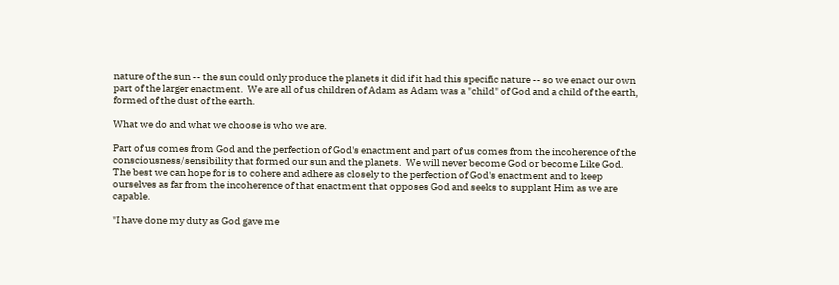nature of the sun -- the sun could only produce the planets it did if it had this specific nature -- so we enact our own part of the larger enactment.  We are all of us children of Adam as Adam was a "child" of God and a child of the earth, formed of the dust of the earth.

What we do and what we choose is who we are.

Part of us comes from God and the perfection of God's enactment and part of us comes from the incoherence of the consciousness/sensibility that formed our sun and the planets.  We will never become God or become Like God.  The best we can hope for is to cohere and adhere as closely to the perfection of God's enactment and to keep ourselves as far from the incoherence of that enactment that opposes God and seeks to supplant Him as we are capable.

"I have done my duty as God gave me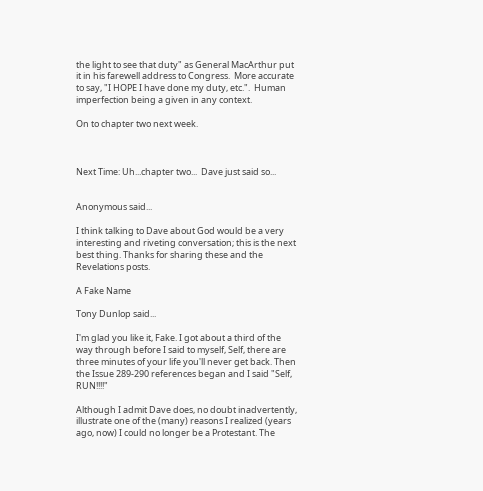the light to see that duty" as General MacArthur put it in his farewell address to Congress.  More accurate to say, "I HOPE I have done my duty, etc.".  Human imperfection being a given in any context.

On to chapter two next week.



Next Time: Uh...chapter two...  Dave just said so...


Anonymous said...

I think talking to Dave about God would be a very interesting and riveting conversation; this is the next best thing. Thanks for sharing these and the Revelations posts.

A Fake Name

Tony Dunlop said...

I'm glad you like it, Fake. I got about a third of the way through before I said to myself, Self, there are three minutes of your life you'll never get back. Then the Issue 289-290 references began and I said "Self, RUN!!!!"

Although I admit Dave does, no doubt inadvertently, illustrate one of the (many) reasons I realized (years ago, now) I could no longer be a Protestant. The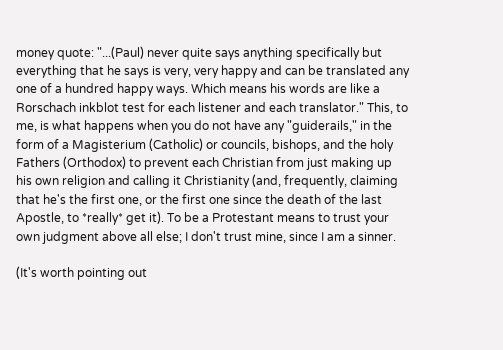money quote: "...(Paul) never quite says anything specifically but everything that he says is very, very happy and can be translated any one of a hundred happy ways. Which means his words are like a Rorschach inkblot test for each listener and each translator." This, to me, is what happens when you do not have any "guiderails," in the form of a Magisterium (Catholic) or councils, bishops, and the holy Fathers (Orthodox) to prevent each Christian from just making up his own religion and calling it Christianity (and, frequently, claiming that he's the first one, or the first one since the death of the last Apostle, to *really* get it). To be a Protestant means to trust your own judgment above all else; I don't trust mine, since I am a sinner.

(It's worth pointing out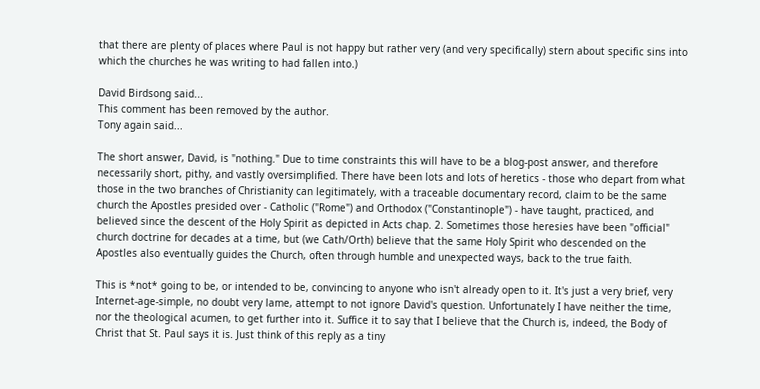that there are plenty of places where Paul is not happy but rather very (and very specifically) stern about specific sins into which the churches he was writing to had fallen into.)

David Birdsong said...
This comment has been removed by the author.
Tony again said...

The short answer, David, is "nothing." Due to time constraints this will have to be a blog-post answer, and therefore necessarily short, pithy, and vastly oversimplified. There have been lots and lots of heretics - those who depart from what those in the two branches of Christianity can legitimately, with a traceable documentary record, claim to be the same church the Apostles presided over - Catholic ("Rome") and Orthodox ("Constantinople") - have taught, practiced, and believed since the descent of the Holy Spirit as depicted in Acts chap. 2. Sometimes those heresies have been "official" church doctrine for decades at a time, but (we Cath/Orth) believe that the same Holy Spirit who descended on the Apostles also eventually guides the Church, often through humble and unexpected ways, back to the true faith.

This is *not* going to be, or intended to be, convincing to anyone who isn't already open to it. It's just a very brief, very Internet-age-simple, no doubt very lame, attempt to not ignore David's question. Unfortunately I have neither the time, nor the theological acumen, to get further into it. Suffice it to say that I believe that the Church is, indeed, the Body of Christ that St. Paul says it is. Just think of this reply as a tiny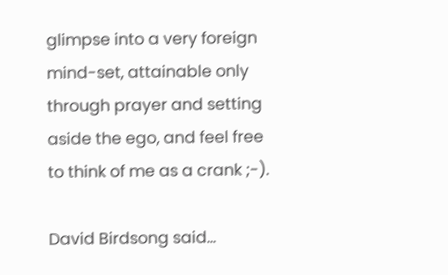glimpse into a very foreign mind-set, attainable only through prayer and setting aside the ego, and feel free to think of me as a crank ;-).

David Birdsong said...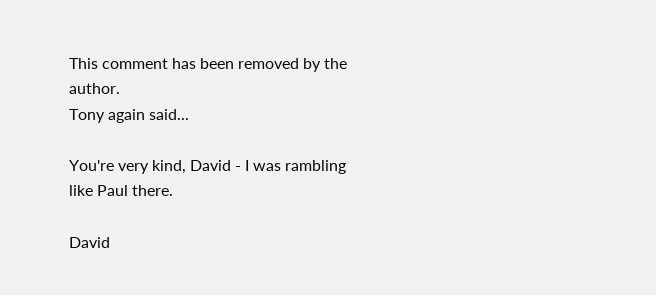This comment has been removed by the author.
Tony again said...

You're very kind, David - I was rambling like Paul there.

David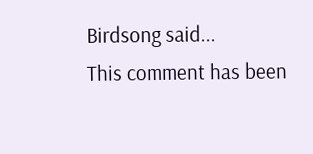Birdsong said...
This comment has been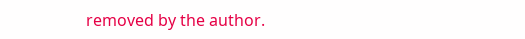removed by the author.